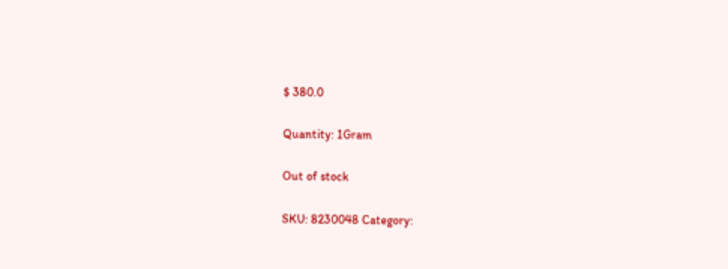$ 380.0

Quantity: 1Gram

Out of stock

SKU: 8230048 Category: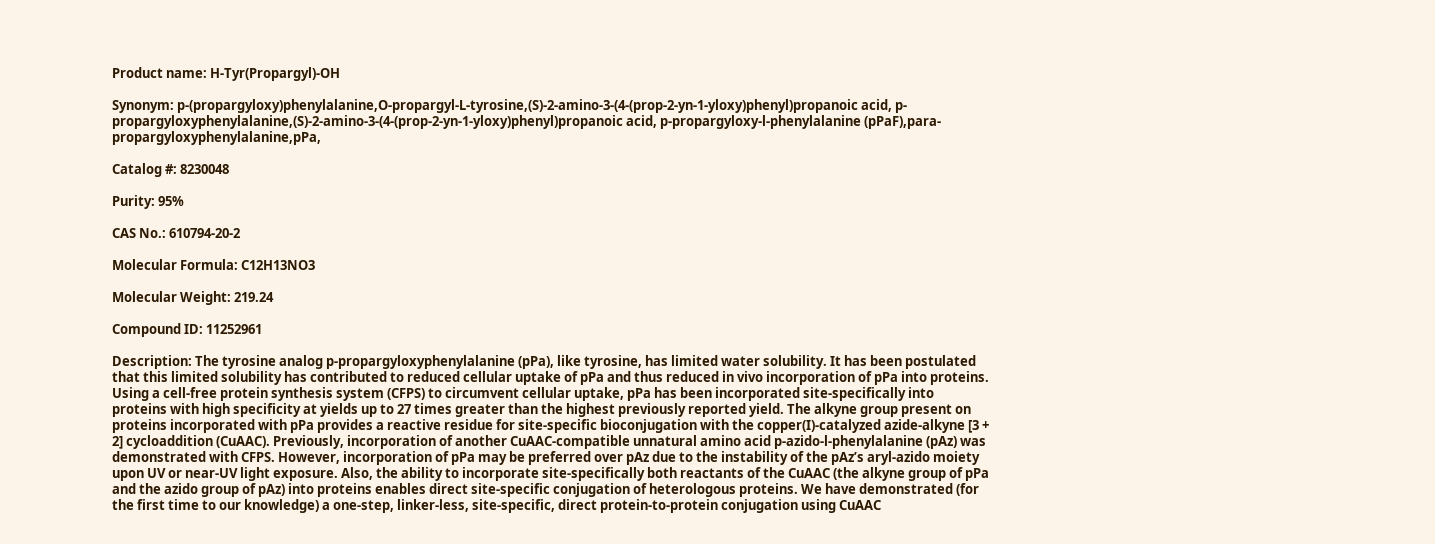Product name: H-Tyr(Propargyl)-OH

Synonym: p-(propargyloxy)phenylalanine,O-propargyl-L-tyrosine,(S)-2-amino-3-(4-(prop-2-yn-1-yloxy)phenyl)propanoic acid, p-propargyloxyphenylalanine,(S)-2-amino-3-(4-(prop-2-yn-1-yloxy)phenyl)propanoic acid, p-propargyloxy-l-phenylalanine (pPaF),para-propargyloxyphenylalanine,pPa,

Catalog #: 8230048

Purity: 95%

CAS No.: 610794-20-2

Molecular Formula: C12H13NO3

Molecular Weight: 219.24

Compound ID: 11252961

Description: The tyrosine analog p-propargyloxyphenylalanine (pPa), like tyrosine, has limited water solubility. It has been postulated that this limited solubility has contributed to reduced cellular uptake of pPa and thus reduced in vivo incorporation of pPa into proteins. Using a cell-free protein synthesis system (CFPS) to circumvent cellular uptake, pPa has been incorporated site-specifically into proteins with high specificity at yields up to 27 times greater than the highest previously reported yield. The alkyne group present on proteins incorporated with pPa provides a reactive residue for site-specific bioconjugation with the copper(I)-catalyzed azide-alkyne [3 + 2] cycloaddition (CuAAC). Previously, incorporation of another CuAAC-compatible unnatural amino acid p-azido-l-phenylalanine (pAz) was demonstrated with CFPS. However, incorporation of pPa may be preferred over pAz due to the instability of the pAz’s aryl-azido moiety upon UV or near-UV light exposure. Also, the ability to incorporate site-specifically both reactants of the CuAAC (the alkyne group of pPa and the azido group of pAz) into proteins enables direct site-specific conjugation of heterologous proteins. We have demonstrated (for the first time to our knowledge) a one-step, linker-less, site-specific, direct protein-to-protein conjugation using CuAAC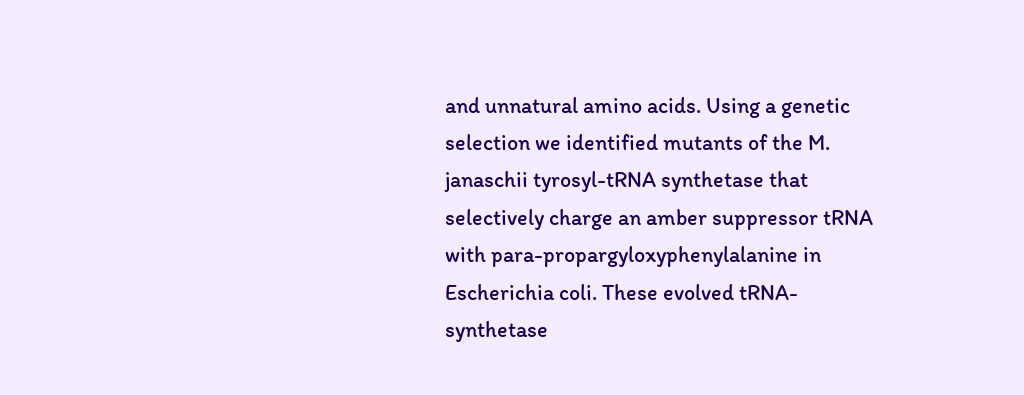and unnatural amino acids. Using a genetic selection we identified mutants of the M. janaschii tyrosyl-tRNA synthetase that selectively charge an amber suppressor tRNA with para-propargyloxyphenylalanine in Escherichia coli. These evolved tRNA-synthetase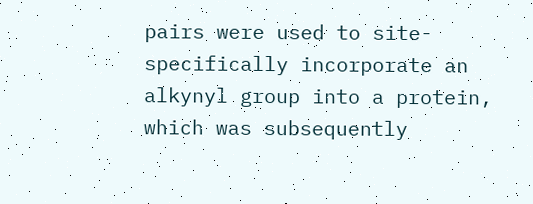pairs were used to site-specifically incorporate an alkynyl group into a protein, which was subsequently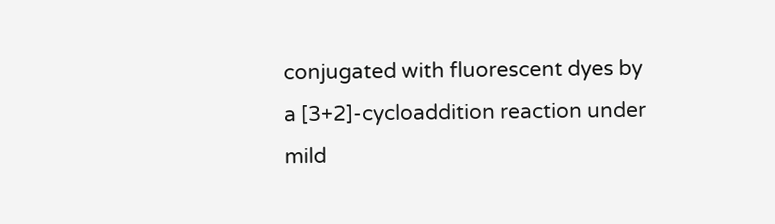conjugated with fluorescent dyes by a [3+2]-cycloaddition reaction under mild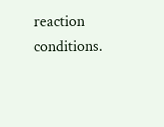reaction conditions.